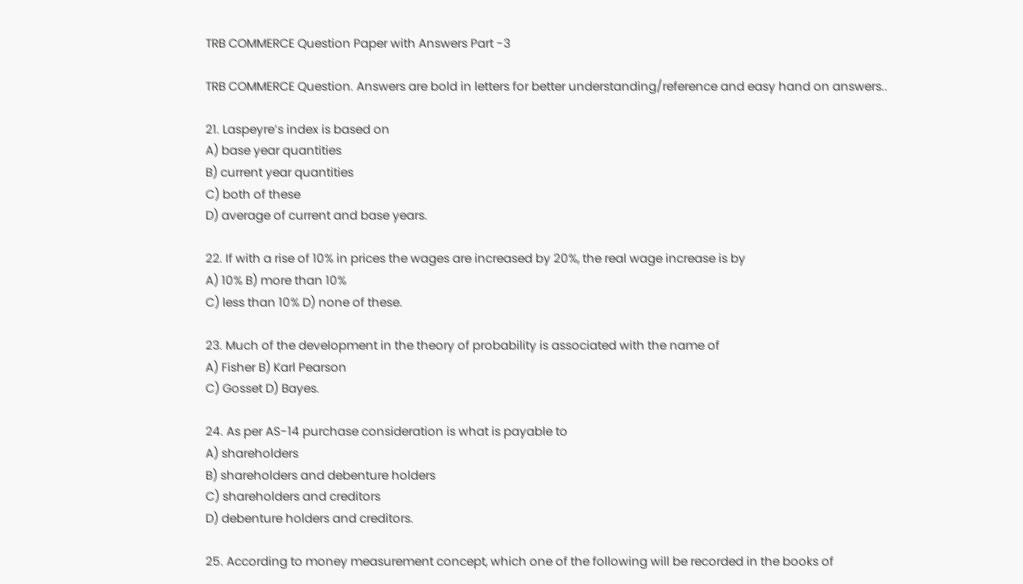TRB COMMERCE Question Paper with Answers Part -3

TRB COMMERCE Question. Answers are bold in letters for better understanding/reference and easy hand on answers..

21. Laspeyre’s index is based on
A) base year quantities
B) current year quantities
C) both of these
D) average of current and base years.

22. If with a rise of 10% in prices the wages are increased by 20%, the real wage increase is by
A) 10% B) more than 10%
C) less than 10% D) none of these.

23. Much of the development in the theory of probability is associated with the name of
A) Fisher B) Karl Pearson
C) Gosset D) Bayes.

24. As per AS-14 purchase consideration is what is payable to
A) shareholders
B) shareholders and debenture holders
C) shareholders and creditors
D) debenture holders and creditors.

25. According to money measurement concept, which one of the following will be recorded in the books of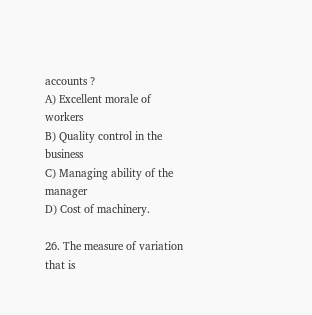accounts ?
A) Excellent morale of workers
B) Quality control in the business
C) Managing ability of the manager
D) Cost of machinery.

26. The measure of variation that is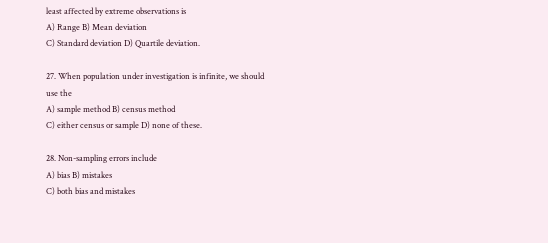least affected by extreme observations is
A) Range B) Mean deviation
C) Standard deviation D) Quartile deviation.

27. When population under investigation is infinite, we should use the
A) sample method B) census method
C) either census or sample D) none of these.

28. Non-sampling errors include
A) bias B) mistakes
C) both bias and mistakes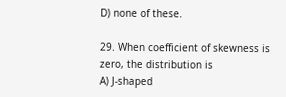D) none of these.

29. When coefficient of skewness is zero, the distribution is
A) J-shaped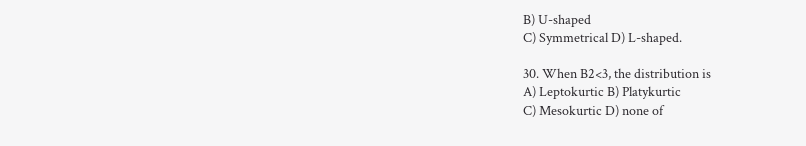B) U-shaped
C) Symmetrical D) L-shaped.

30. When B2<3, the distribution is
A) Leptokurtic B) Platykurtic
C) Mesokurtic D) none of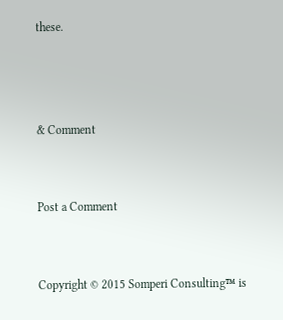these.



& Comment


Post a Comment


Copyright © 2015 Somperi Consulting™ is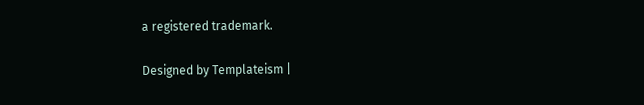a registered trademark.

Designed by Templateism |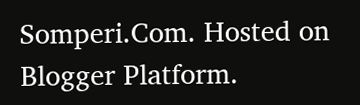Somperi.Com. Hosted on Blogger Platform.